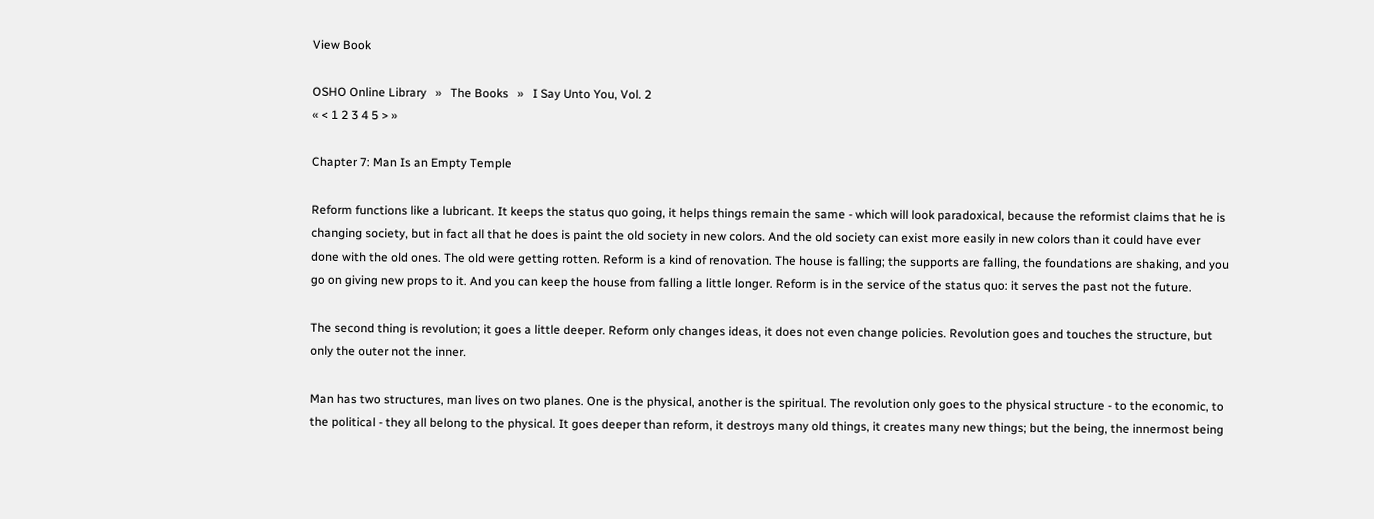View Book

OSHO Online Library   »   The Books   »   I Say Unto You, Vol. 2
« < 1 2 3 4 5 > »

Chapter 7: Man Is an Empty Temple

Reform functions like a lubricant. It keeps the status quo going, it helps things remain the same - which will look paradoxical, because the reformist claims that he is changing society, but in fact all that he does is paint the old society in new colors. And the old society can exist more easily in new colors than it could have ever done with the old ones. The old were getting rotten. Reform is a kind of renovation. The house is falling; the supports are falling, the foundations are shaking, and you go on giving new props to it. And you can keep the house from falling a little longer. Reform is in the service of the status quo: it serves the past not the future.

The second thing is revolution; it goes a little deeper. Reform only changes ideas, it does not even change policies. Revolution goes and touches the structure, but only the outer not the inner.

Man has two structures, man lives on two planes. One is the physical, another is the spiritual. The revolution only goes to the physical structure - to the economic, to the political - they all belong to the physical. It goes deeper than reform, it destroys many old things, it creates many new things; but the being, the innermost being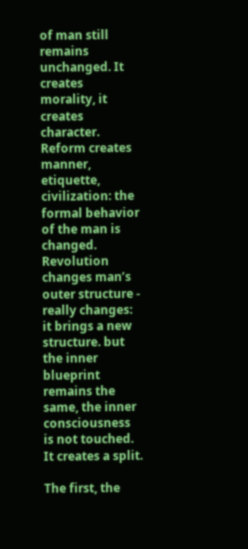of man still remains unchanged. It creates morality, it creates character. Reform creates manner, etiquette, civilization: the formal behavior of the man is changed. Revolution changes man’s outer structure - really changes: it brings a new structure. but the inner blueprint remains the same, the inner consciousness is not touched. It creates a split.

The first, the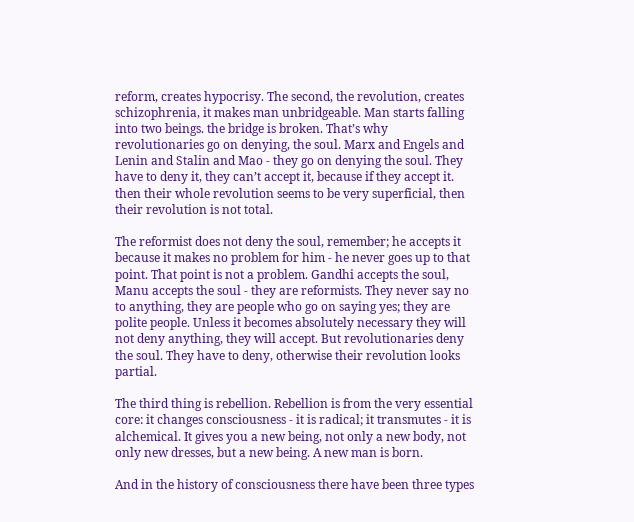reform, creates hypocrisy. The second, the revolution, creates schizophrenia, it makes man unbridgeable. Man starts falling into two beings. the bridge is broken. That’s why revolutionaries go on denying, the soul. Marx and Engels and Lenin and Stalin and Mao - they go on denying the soul. They have to deny it, they can’t accept it, because if they accept it. then their whole revolution seems to be very superficial, then their revolution is not total.

The reformist does not deny the soul, remember; he accepts it because it makes no problem for him - he never goes up to that point. That point is not a problem. Gandhi accepts the soul, Manu accepts the soul - they are reformists. They never say no to anything, they are people who go on saying yes; they are polite people. Unless it becomes absolutely necessary they will not deny anything, they will accept. But revolutionaries deny the soul. They have to deny, otherwise their revolution looks partial.

The third thing is rebellion. Rebellion is from the very essential core: it changes consciousness - it is radical; it transmutes - it is alchemical. It gives you a new being, not only a new body, not only new dresses, but a new being. A new man is born.

And in the history of consciousness there have been three types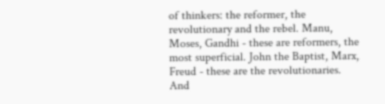of thinkers: the reformer, the revolutionary and the rebel. Manu, Moses, Gandhi - these are reformers, the most superficial. John the Baptist, Marx, Freud - these are the revolutionaries. And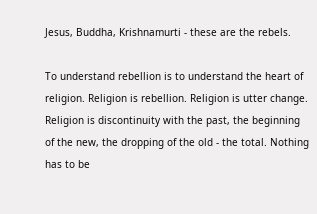Jesus, Buddha, Krishnamurti - these are the rebels.

To understand rebellion is to understand the heart of religion. Religion is rebellion. Religion is utter change. Religion is discontinuity with the past, the beginning of the new, the dropping of the old - the total. Nothing has to be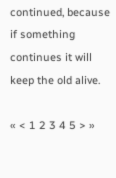continued, because if something continues it will keep the old alive.

« < 1 2 3 4 5 > »